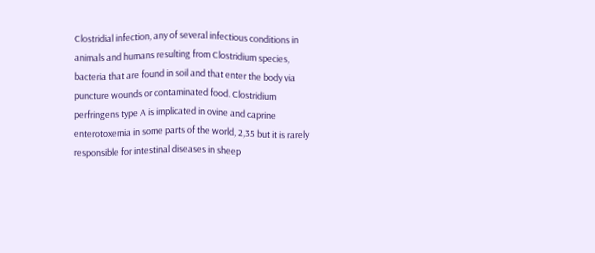Clostridial infection, any of several infectious conditions in animals and humans resulting from Clostridium species, bacteria that are found in soil and that enter the body via puncture wounds or contaminated food. Clostridium perfringens type A is implicated in ovine and caprine enterotoxemia in some parts of the world, 2,35 but it is rarely responsible for intestinal diseases in sheep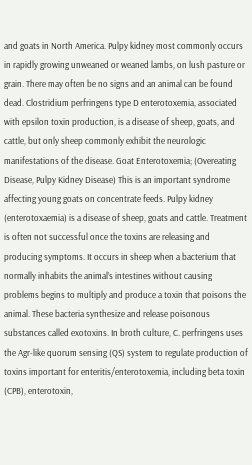and goats in North America. Pulpy kidney most commonly occurs in rapidly growing unweaned or weaned lambs, on lush pasture or grain. There may often be no signs and an animal can be found dead. Clostridium perfringens type D enterotoxemia, associated with epsilon toxin production, is a disease of sheep, goats, and cattle, but only sheep commonly exhibit the neurologic manifestations of the disease. Goat Enterotoxemia; (Overeating Disease, Pulpy Kidney Disease) This is an important syndrome affecting young goats on concentrate feeds. Pulpy kidney (enterotoxaemia) is a disease of sheep, goats and cattle. Treatment is often not successful once the toxins are releasing and producing symptoms. It occurs in sheep when a bacterium that normally inhabits the animal’s intestines without causing problems begins to multiply and produce a toxin that poisons the animal. These bacteria synthesize and release poisonous substances called exotoxins. In broth culture, C. perfringens uses the Agr-like quorum sensing (QS) system to regulate production of toxins important for enteritis/enterotoxemia, including beta toxin (CPB), enterotoxin,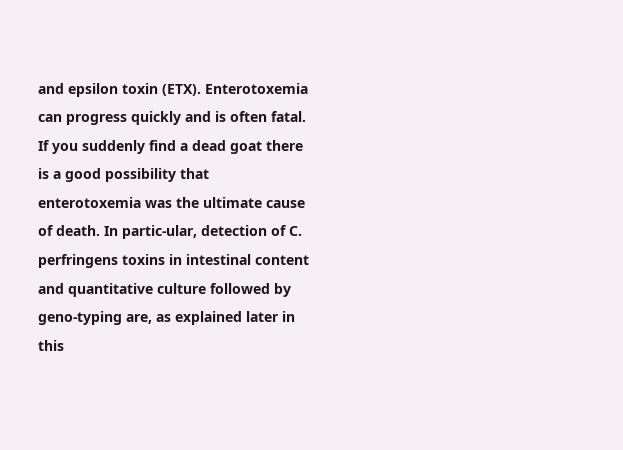and epsilon toxin (ETX). Enterotoxemia can progress quickly and is often fatal. If you suddenly find a dead goat there is a good possibility that enterotoxemia was the ultimate cause of death. In partic-ular, detection of C. perfringens toxins in intestinal content and quantitative culture followed by geno-typing are, as explained later in this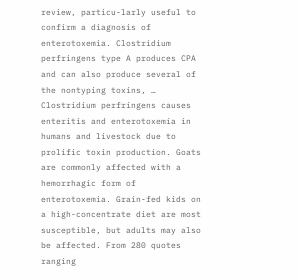review, particu-larly useful to confirm a diagnosis of enterotoxemia. Clostridium perfringens type A produces CPA and can also produce several of the nontyping toxins, … Clostridium perfringens causes enteritis and enterotoxemia in humans and livestock due to prolific toxin production. Goats are commonly affected with a hemorrhagic form of enterotoxemia. Grain-fed kids on a high-concentrate diet are most susceptible, but adults may also be affected. From 280 quotes ranging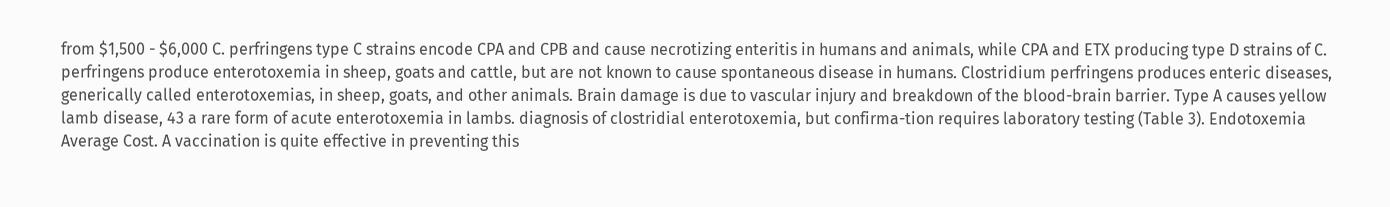from $1,500 - $6,000 C. perfringens type C strains encode CPA and CPB and cause necrotizing enteritis in humans and animals, while CPA and ETX producing type D strains of C. perfringens produce enterotoxemia in sheep, goats and cattle, but are not known to cause spontaneous disease in humans. Clostridium perfringens produces enteric diseases, generically called enterotoxemias, in sheep, goats, and other animals. Brain damage is due to vascular injury and breakdown of the blood-brain barrier. Type A causes yellow lamb disease, 43 a rare form of acute enterotoxemia in lambs. diagnosis of clostridial enterotoxemia, but confirma-tion requires laboratory testing (Table 3). Endotoxemia Average Cost. A vaccination is quite effective in preventing this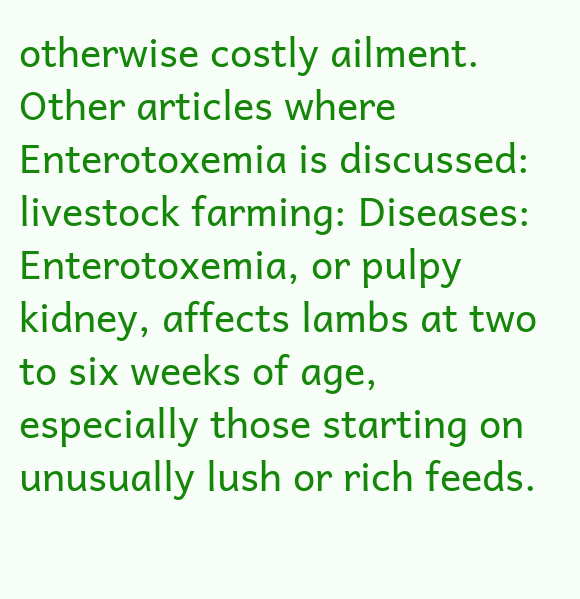otherwise costly ailment. Other articles where Enterotoxemia is discussed: livestock farming: Diseases: Enterotoxemia, or pulpy kidney, affects lambs at two to six weeks of age, especially those starting on unusually lush or rich feeds.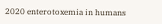2020 enterotoxemia in humans